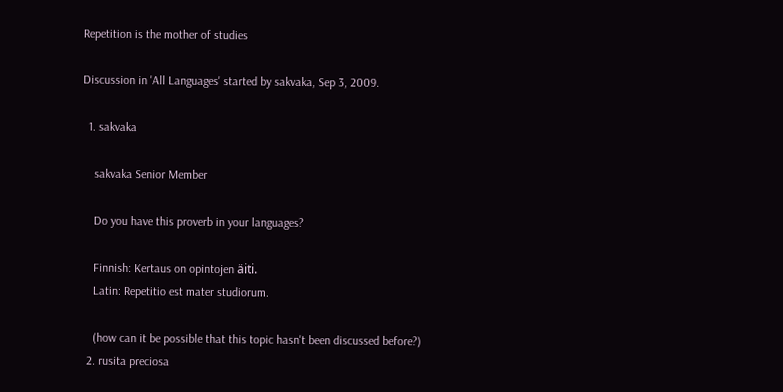Repetition is the mother of studies

Discussion in 'All Languages' started by sakvaka, Sep 3, 2009.

  1. sakvaka

    sakvaka Senior Member

    Do you have this proverb in your languages?

    Finnish: Kertaus on opintojen äiti.
    Latin: Repetitio est mater studiorum.

    (how can it be possible that this topic hasn't been discussed before?)
  2. rusita preciosa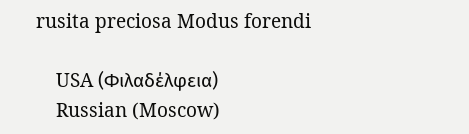rusita preciosa Modus forendi

    USA (Φιλαδέλφεια)
    Russian (Moscow)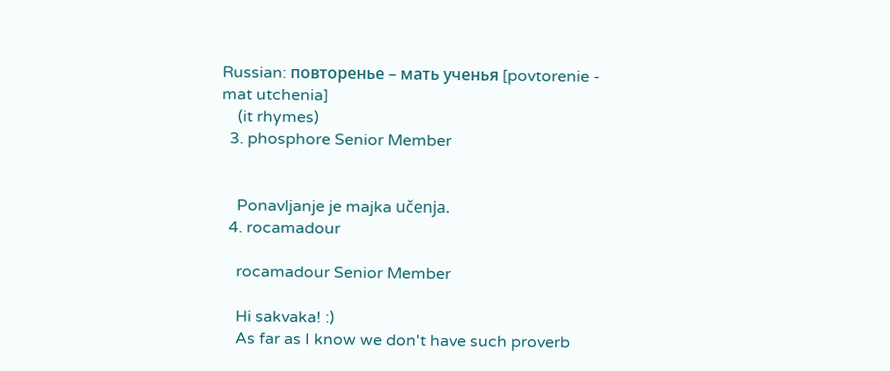Russian: повторенье – мать ученья [povtorenie - mat utchenia]
    (it rhymes)
  3. phosphore Senior Member


    Ponavljanje je majka učenja.
  4. rocamadour

    rocamadour Senior Member

    Hi sakvaka! :)
    As far as I know we don't have such proverb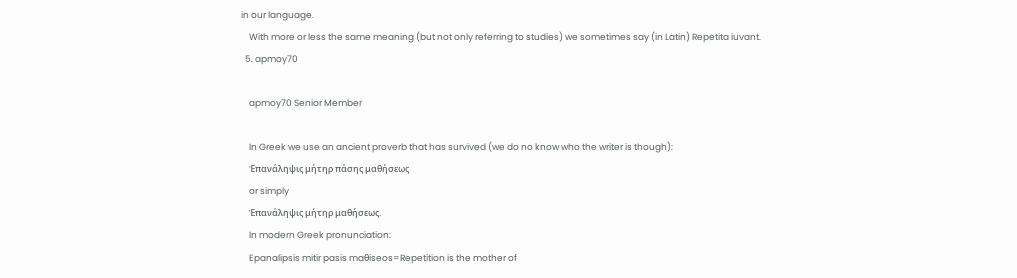in our language.
    With more or less the same meaning (but not only referring to studies) we sometimes say (in Latin) Repetita iuvant.
  5. apmoy70

    apmoy70 Senior Member

    In Greek we use an ancient proverb that has survived (we do no know who the writer is though):
    Ἐπανάληψις μήτηρ πάσης μαθήσεως
    or simply
    Ἐπανάληψις μήτηρ μαθήσεως.
    In modern Greek pronunciation:
    Epanalipsis mitir pasis maθiseos=Repetition is the mother of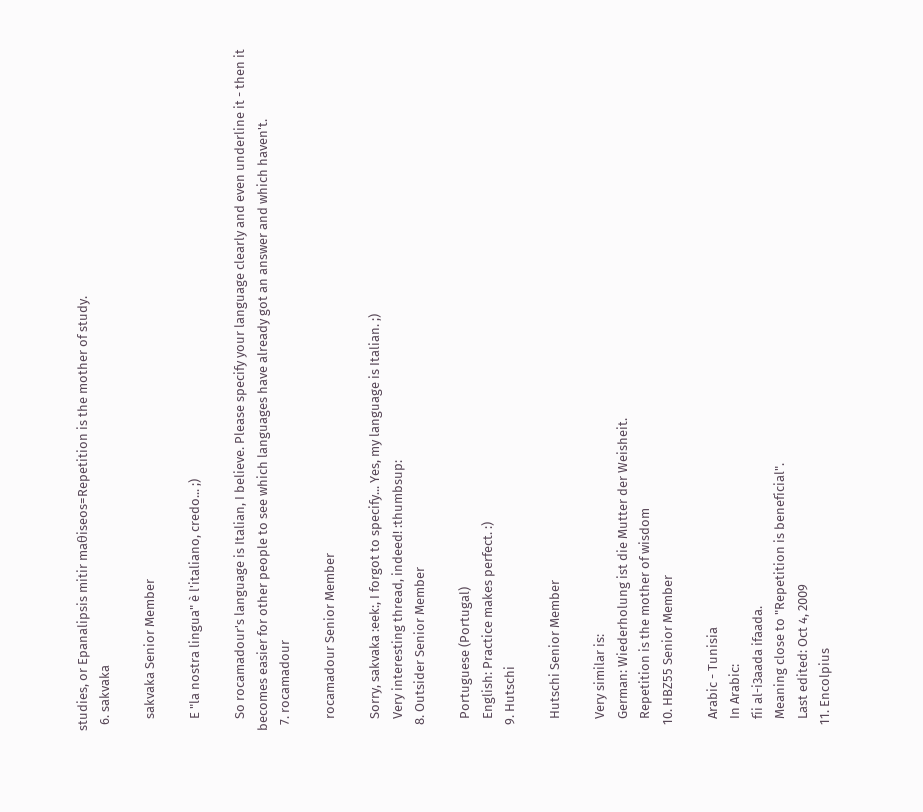studies, or Epanalipsis mitir maθiseos=Repetition is the mother of study.
  6. sakvaka

    sakvaka Senior Member

    E "la nostra lingua" è l'italiano, credo... ;)

    So rocamadour's language is Italian, I believe. Please specify your language clearly and even underline it - then it becomes easier for other people to see which languages have already got an answer and which haven't.
  7. rocamadour

    rocamadour Senior Member

    Sorry, sakvaka :eek:, I forgot to specify... Yes, my language is Italian. ;)
    Very interesting thread, indeed! :thumbsup:
  8. Outsider Senior Member

    Portuguese (Portugal)
    English: Practice makes perfect. :)
  9. Hutschi

    Hutschi Senior Member

    Very similar is:
    German: Wiederholung ist die Mutter der Weisheit.
    Repetition is the mother of wisdom
  10. HBZ55 Senior Member

    Arabic - Tunisia
    In Arabic:
    fii al-i3aada ifaada.
    Meaning close to "Repetition is beneficial".
    Last edited: Oct 4, 2009
  11. Encolpius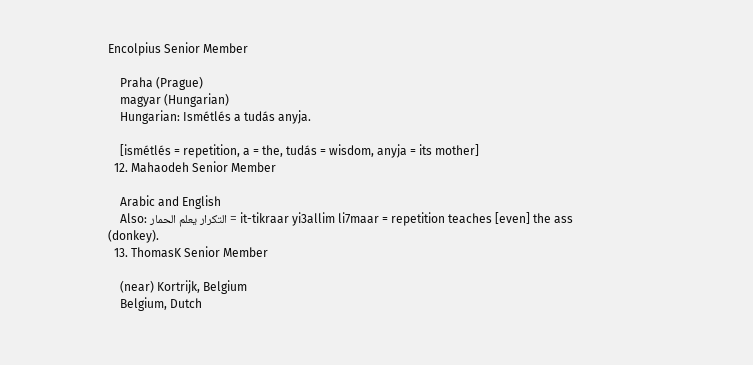Encolpius Senior Member

    Praha (Prague)
    magyar (Hungarian)
    Hungarian: Ismétlés a tudás anyja.

    [ismétlés = repetition, a = the, tudás = wisdom, anyja = its mother]
  12. Mahaodeh Senior Member

    Arabic and English
    Also: التكرار يعلم الحمار = it-tikraar yi3allim li7maar = repetition teaches [even] the ass (donkey).
  13. ThomasK Senior Member

    (near) Kortrijk, Belgium
    Belgium, Dutch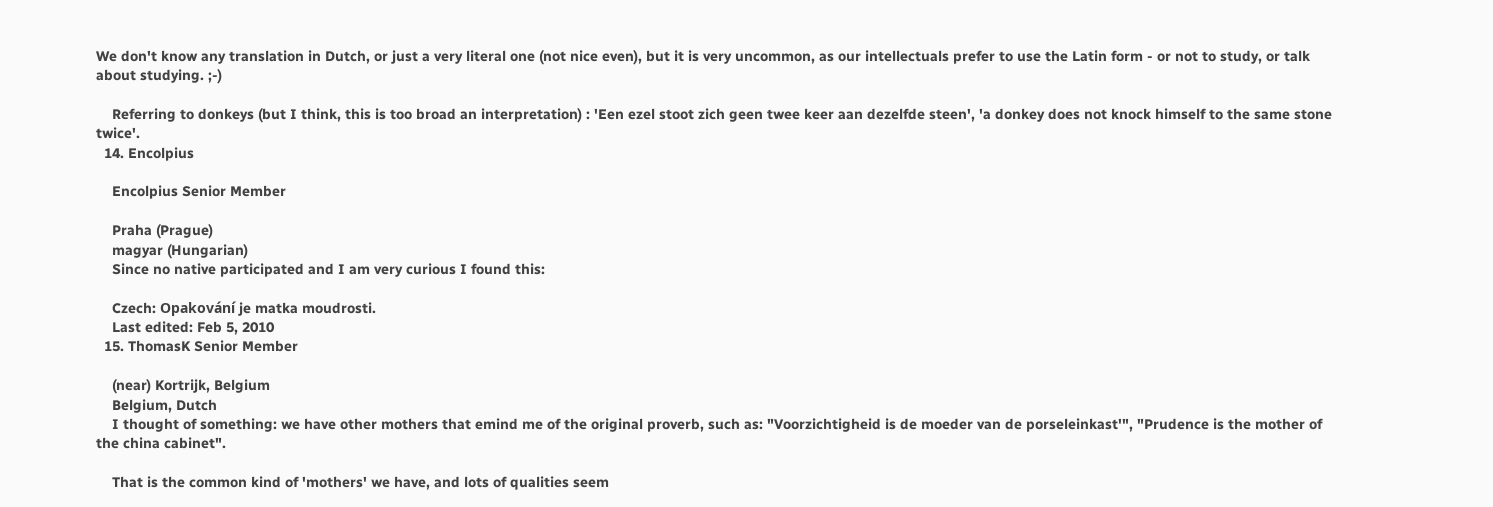We don't know any translation in Dutch, or just a very literal one (not nice even), but it is very uncommon, as our intellectuals prefer to use the Latin form - or not to study, or talk about studying. ;-)

    Referring to donkeys (but I think, this is too broad an interpretation) : 'Een ezel stoot zich geen twee keer aan dezelfde steen', 'a donkey does not knock himself to the same stone twice'.
  14. Encolpius

    Encolpius Senior Member

    Praha (Prague)
    magyar (Hungarian)
    Since no native participated and I am very curious I found this:

    Czech: Opakování je matka moudrosti.
    Last edited: Feb 5, 2010
  15. ThomasK Senior Member

    (near) Kortrijk, Belgium
    Belgium, Dutch
    I thought of something: we have other mothers that emind me of the original proverb, such as: "Voorzichtigheid is de moeder van de porseleinkast'", "Prudence is the mother of the china cabinet".

    That is the common kind of 'mothers' we have, and lots of qualities seem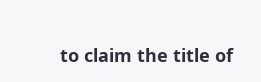to claim the title of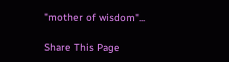"mother of wisdom"...

Share This Page